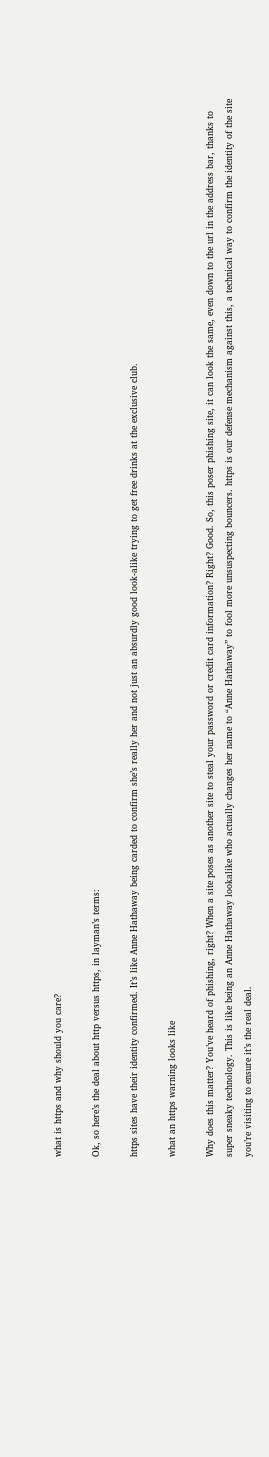what is https and why should you care?

Ok, so here’s the deal about http versus https, in layman’s terms:

https sites have their identity confirmed. It’s like Anne Hathaway being carded to confirm she’s really her and not just an absurdly good look-alike trying to get free drinks at the exclusive club.

what an https warning looks like

Why does this matter? You’ve heard of phishing, right? When a site poses as another site to steal your password or credit card information? Right? Good. So, this poser phishing site, it can look the same, even down to the url in the address bar, thanks to super sneaky technology. This is like being an Anne Hathaway lookalike who actually changes her name to “Anne Hathaway” to fool more unsuspecting bouncers. https is our defense mechanism against this, a technical way to confirm the identity of the site you’re visiting to ensure it’s the real deal.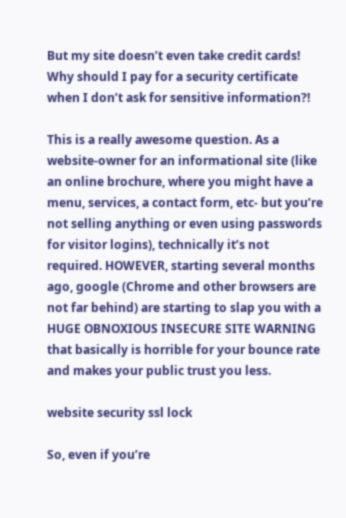But my site doesn’t even take credit cards! Why should I pay for a security certificate when I don’t ask for sensitive information?!

This is a really awesome question. As a website-owner for an informational site (like an online brochure, where you might have a menu, services, a contact form, etc- but you’re not selling anything or even using passwords for visitor logins), technically it’s not required. HOWEVER, starting several months ago, google (Chrome and other browsers are not far behind) are starting to slap you with a HUGE OBNOXIOUS INSECURE SITE WARNING that basically is horrible for your bounce rate and makes your public trust you less.

website security ssl lock

So, even if you’re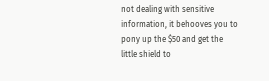not dealing with sensitive information, it behooves you to pony up the $50 and get the little shield to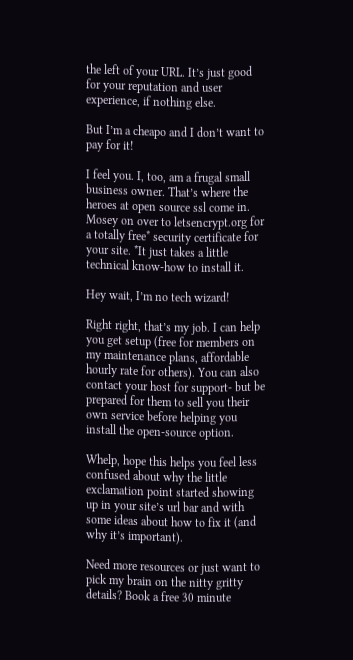the left of your URL. It’s just good for your reputation and user experience, if nothing else.

But I’m a cheapo and I don’t want to pay for it!

I feel you. I, too, am a frugal small business owner. That’s where the heroes at open source ssl come in. Mosey on over to letsencrypt.org for a totally free* security certificate for your site. *It just takes a little technical know-how to install it.

Hey wait, I’m no tech wizard!

Right right, that’s my job. I can help you get setup (free for members on my maintenance plans, affordable hourly rate for others). You can also contact your host for support- but be prepared for them to sell you their own service before helping you install the open-source option.

Whelp, hope this helps you feel less confused about why the little exclamation point started showing up in your site’s url bar and with some ideas about how to fix it (and why it’s important).

Need more resources or just want to pick my brain on the nitty gritty details? Book a free 30 minute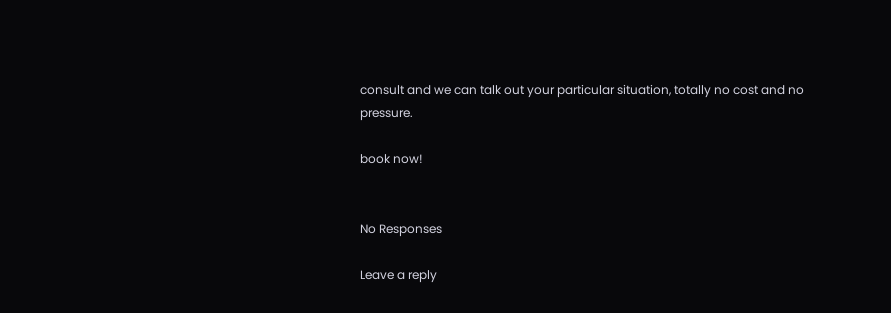consult and we can talk out your particular situation, totally no cost and no pressure.

book now!


No Responses

Leave a reply